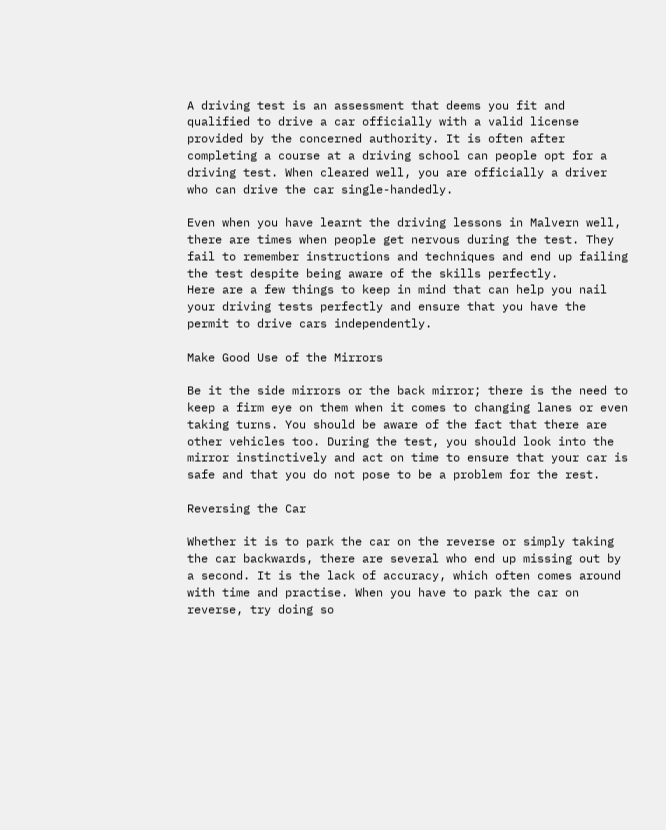A driving test is an assessment that deems you fit and qualified to drive a car officially with a valid license provided by the concerned authority. It is often after completing a course at a driving school can people opt for a driving test. When cleared well, you are officially a driver who can drive the car single-handedly.

Even when you have learnt the driving lessons in Malvern well, there are times when people get nervous during the test. They fail to remember instructions and techniques and end up failing the test despite being aware of the skills perfectly.
Here are a few things to keep in mind that can help you nail your driving tests perfectly and ensure that you have the permit to drive cars independently.

Make Good Use of the Mirrors

Be it the side mirrors or the back mirror; there is the need to keep a firm eye on them when it comes to changing lanes or even taking turns. You should be aware of the fact that there are other vehicles too. During the test, you should look into the mirror instinctively and act on time to ensure that your car is safe and that you do not pose to be a problem for the rest.

Reversing the Car

Whether it is to park the car on the reverse or simply taking the car backwards, there are several who end up missing out by a second. It is the lack of accuracy, which often comes around with time and practise. When you have to park the car on reverse, try doing so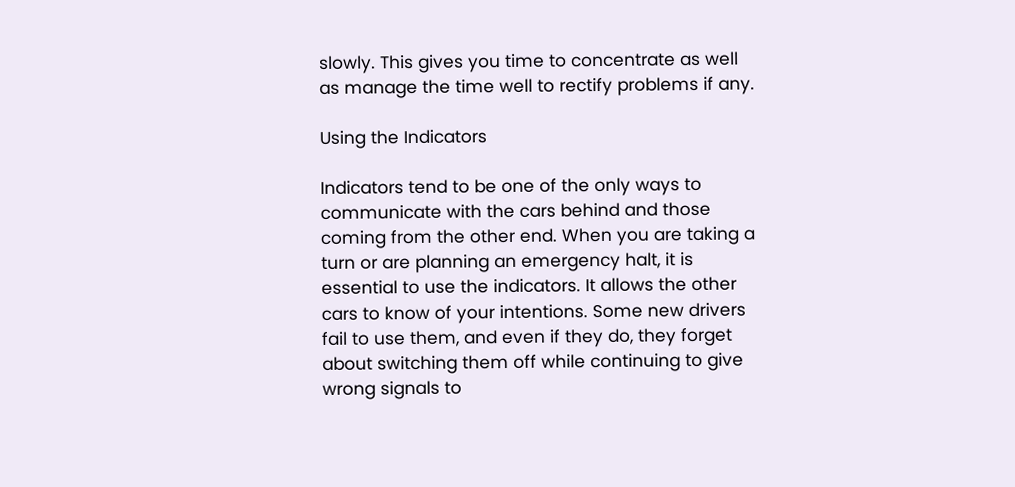slowly. This gives you time to concentrate as well as manage the time well to rectify problems if any.

Using the Indicators

Indicators tend to be one of the only ways to communicate with the cars behind and those coming from the other end. When you are taking a turn or are planning an emergency halt, it is essential to use the indicators. It allows the other cars to know of your intentions. Some new drivers fail to use them, and even if they do, they forget about switching them off while continuing to give wrong signals to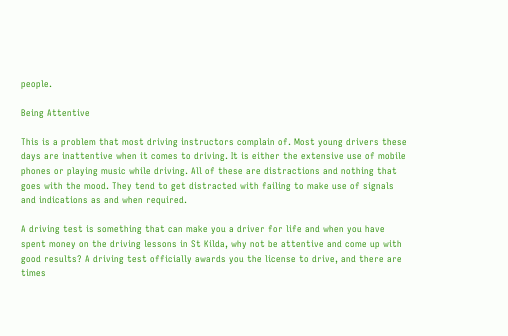people.

Being Attentive

This is a problem that most driving instructors complain of. Most young drivers these days are inattentive when it comes to driving. It is either the extensive use of mobile phones or playing music while driving. All of these are distractions and nothing that goes with the mood. They tend to get distracted with failing to make use of signals and indications as and when required.

A driving test is something that can make you a driver for life and when you have spent money on the driving lessons in St Kilda, why not be attentive and come up with good results? A driving test officially awards you the license to drive, and there are times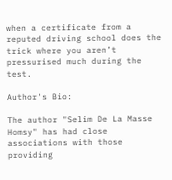when a certificate from a reputed driving school does the trick where you aren’t pressurised much during the test.

Author's Bio:

The author "Selim De La Masse Homsy" has had close associations with those providing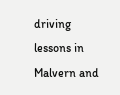driving lessons in Malvern and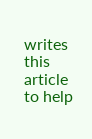writes this article to help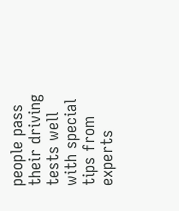people pass their driving tests well with special tips from experts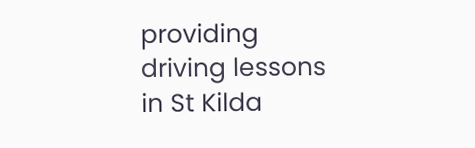providing driving lessons in St Kilda